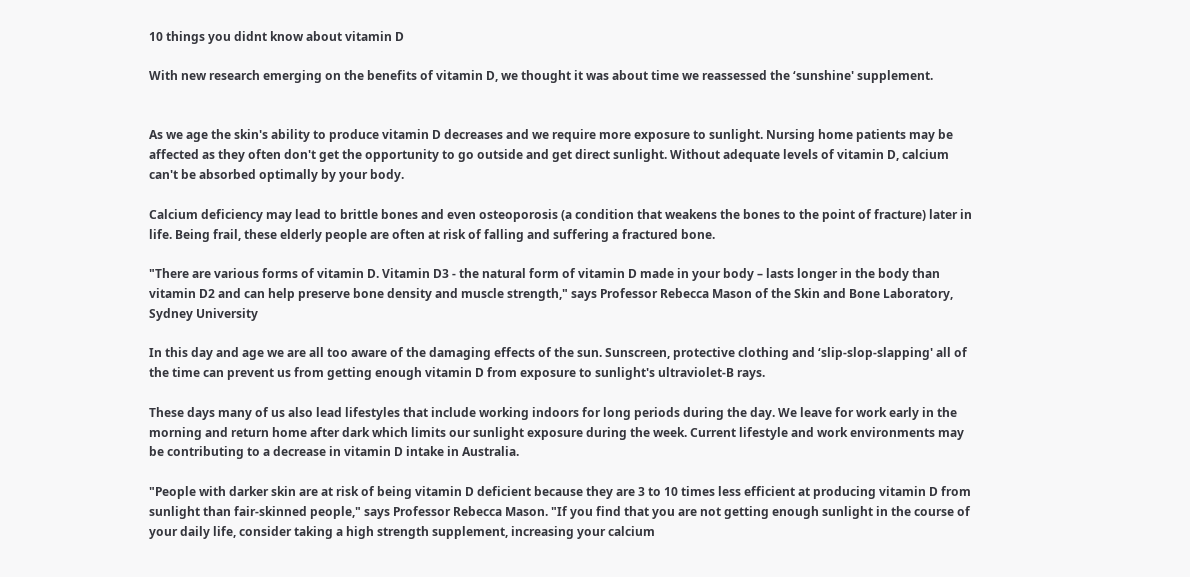10 things you didnt know about vitamin D

With new research emerging on the benefits of vitamin D, we thought it was about time we reassessed the ‘sunshine' supplement.


As we age the skin's ability to produce vitamin D decreases and we require more exposure to sunlight. Nursing home patients may be affected as they often don't get the opportunity to go outside and get direct sunlight. Without adequate levels of vitamin D, calcium can't be absorbed optimally by your body.

Calcium deficiency may lead to brittle bones and even osteoporosis (a condition that weakens the bones to the point of fracture) later in life. Being frail, these elderly people are often at risk of falling and suffering a fractured bone.

"There are various forms of vitamin D. Vitamin D3 - the natural form of vitamin D made in your body – lasts longer in the body than vitamin D2 and can help preserve bone density and muscle strength," says Professor Rebecca Mason of the Skin and Bone Laboratory, Sydney University

In this day and age we are all too aware of the damaging effects of the sun. Sunscreen, protective clothing and ‘slip-slop-slapping' all of the time can prevent us from getting enough vitamin D from exposure to sunlight's ultraviolet-B rays.

These days many of us also lead lifestyles that include working indoors for long periods during the day. We leave for work early in the morning and return home after dark which limits our sunlight exposure during the week. Current lifestyle and work environments may be contributing to a decrease in vitamin D intake in Australia.

"People with darker skin are at risk of being vitamin D deficient because they are 3 to 10 times less efficient at producing vitamin D from sunlight than fair-skinned people," says Professor Rebecca Mason. "If you find that you are not getting enough sunlight in the course of your daily life, consider taking a high strength supplement, increasing your calcium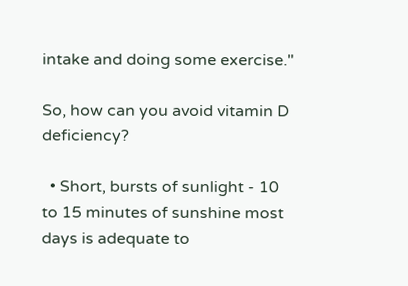intake and doing some exercise."

So, how can you avoid vitamin D deficiency?

  • Short, bursts of sunlight - 10 to 15 minutes of sunshine most days is adequate to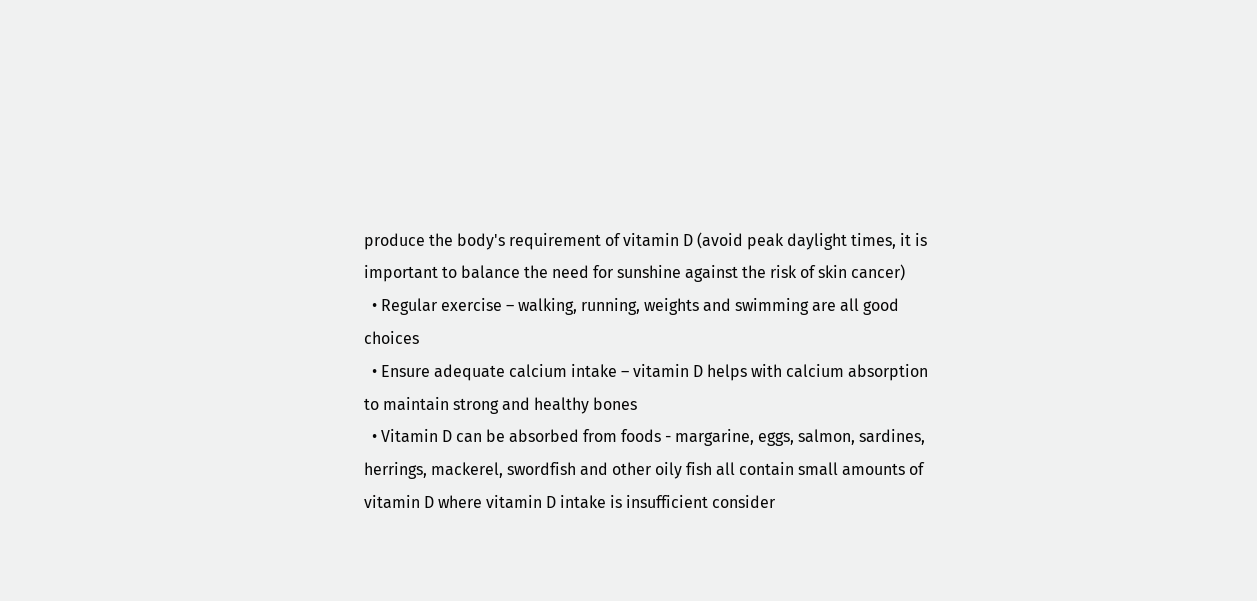produce the body's requirement of vitamin D (avoid peak daylight times, it is important to balance the need for sunshine against the risk of skin cancer)
  • Regular exercise – walking, running, weights and swimming are all good choices
  • Ensure adequate calcium intake – vitamin D helps with calcium absorption to maintain strong and healthy bones
  • Vitamin D can be absorbed from foods - margarine, eggs, salmon, sardines, herrings, mackerel, swordfish and other oily fish all contain small amounts of vitamin D where vitamin D intake is insufficient consider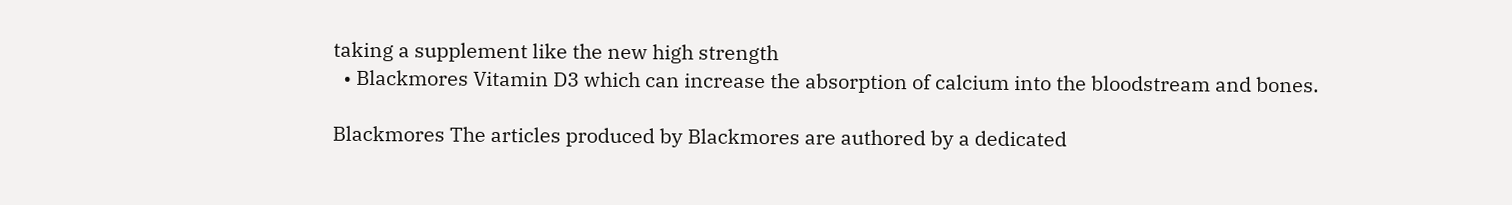taking a supplement like the new high strength
  • Blackmores Vitamin D3 which can increase the absorption of calcium into the bloodstream and bones.

Blackmores The articles produced by Blackmores are authored by a dedicated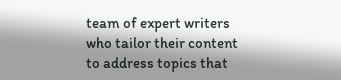team of expert writers who tailor their content to address topics that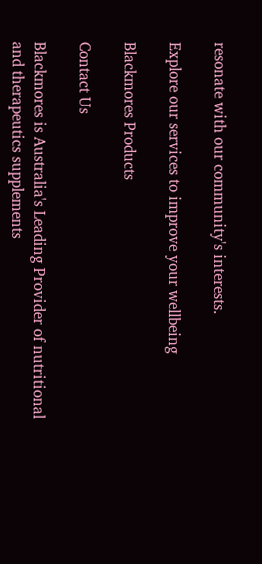resonate with our community's interests.

Explore our services to improve your wellbeing

Blackmores Products

Contact Us

Blackmores is Australia's Leading Provider of nutritional and therapeutics supplements